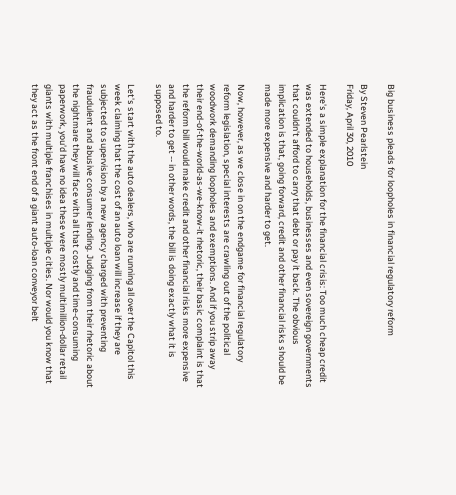Big business pleads for loopholes in financial regulatory reform

By Steven Pearlstein
Friday, April 30, 2010

Here's a simple explanation for the financial crisis: Too much cheap credit was extended to households, businesses and even sovereign governments that couldn't afford to carry that debt or pay it back. The obvious implication is that, going forward, credit and other financial risks should be made more expensive and harder to get.

Now, however, as we close in on the endgame for financial regulatory reform legislation, special interests are crawling out of the political woodwork demanding loopholes and exemptions. And if you strip away their end-of-the-world-as-we-know-it rhetoric, their basic complaint is that the reform bill would make credit and other financial risks more expensive and harder to get -- in other words, the bill is doing exactly what it is supposed to.

Let's start with the auto dealers, who are running all over the Capitol this week claiming that the cost of an auto loan will increase if they are subjected to supervision by a new agency charged with preventing fraudulent and abusive consumer lending. Judging from their rhetoric about the nightmare they will face with all that costly and time-consuming paperwork, you'd have no idea these were mostly multimillion-dollar retail giants with multiple franchises in multiple cities. Nor would you know that they act as the front end of a giant auto-loan conveyor belt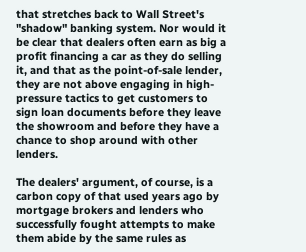that stretches back to Wall Street's "shadow" banking system. Nor would it be clear that dealers often earn as big a profit financing a car as they do selling it, and that as the point-of-sale lender, they are not above engaging in high-pressure tactics to get customers to sign loan documents before they leave the showroom and before they have a chance to shop around with other lenders.

The dealers' argument, of course, is a carbon copy of that used years ago by mortgage brokers and lenders who successfully fought attempts to make them abide by the same rules as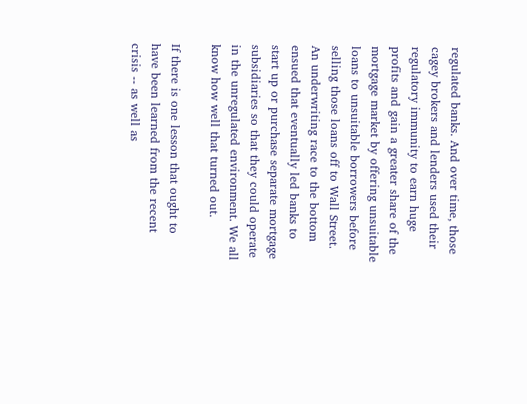regulated banks. And over time, those cagey brokers and lenders used their regulatory immunity to earn huge profits and gain a greater share of the mortgage market by offering unsuitable loans to unsuitable borrowers before selling those loans off to Wall Street. An underwriting race to the bottom ensued that eventually led banks to start up or purchase separate mortgage subsidiaries so that they could operate in the unregulated environment. We all know how well that turned out.

If there is one lesson that ought to have been learned from the recent crisis -- as well as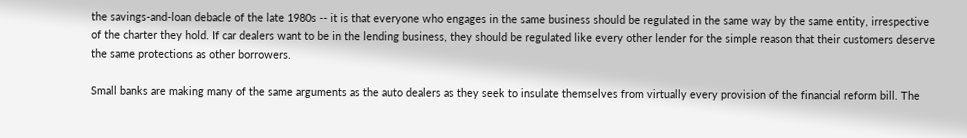the savings-and-loan debacle of the late 1980s -- it is that everyone who engages in the same business should be regulated in the same way by the same entity, irrespective of the charter they hold. If car dealers want to be in the lending business, they should be regulated like every other lender for the simple reason that their customers deserve the same protections as other borrowers.

Small banks are making many of the same arguments as the auto dealers as they seek to insulate themselves from virtually every provision of the financial reform bill. The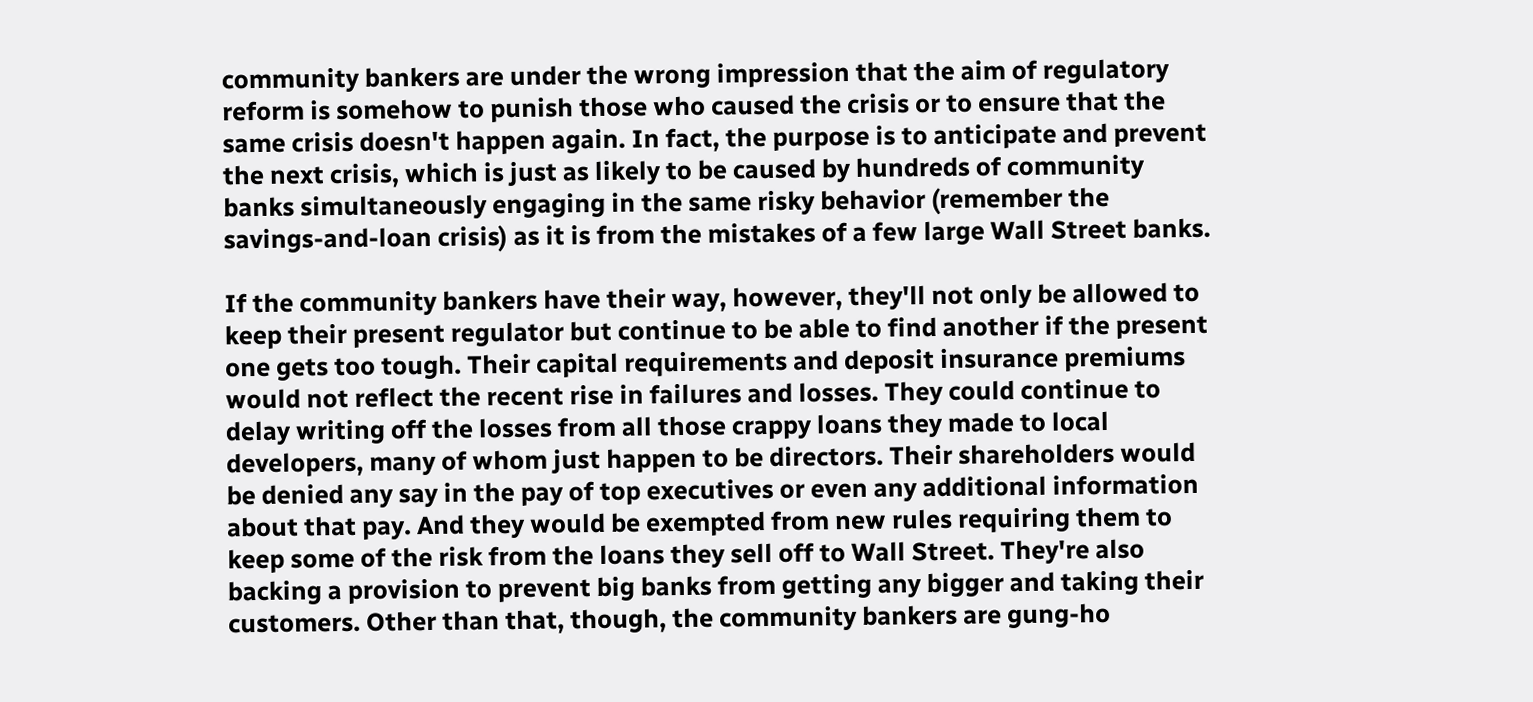community bankers are under the wrong impression that the aim of regulatory reform is somehow to punish those who caused the crisis or to ensure that the same crisis doesn't happen again. In fact, the purpose is to anticipate and prevent the next crisis, which is just as likely to be caused by hundreds of community banks simultaneously engaging in the same risky behavior (remember the savings-and-loan crisis) as it is from the mistakes of a few large Wall Street banks.

If the community bankers have their way, however, they'll not only be allowed to keep their present regulator but continue to be able to find another if the present one gets too tough. Their capital requirements and deposit insurance premiums would not reflect the recent rise in failures and losses. They could continue to delay writing off the losses from all those crappy loans they made to local developers, many of whom just happen to be directors. Their shareholders would be denied any say in the pay of top executives or even any additional information about that pay. And they would be exempted from new rules requiring them to keep some of the risk from the loans they sell off to Wall Street. They're also backing a provision to prevent big banks from getting any bigger and taking their customers. Other than that, though, the community bankers are gung-ho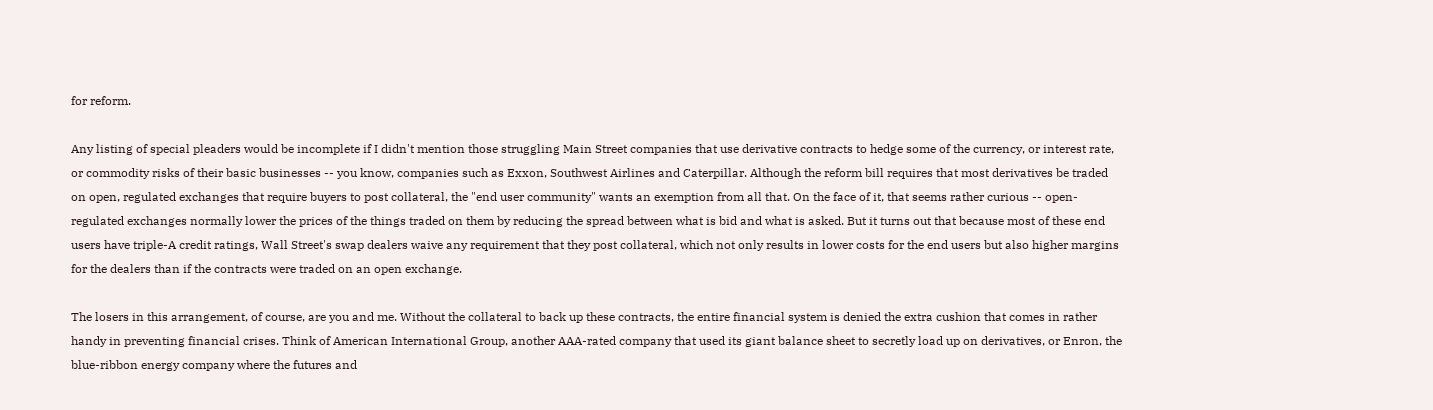for reform.

Any listing of special pleaders would be incomplete if I didn't mention those struggling Main Street companies that use derivative contracts to hedge some of the currency, or interest rate, or commodity risks of their basic businesses -- you know, companies such as Exxon, Southwest Airlines and Caterpillar. Although the reform bill requires that most derivatives be traded on open, regulated exchanges that require buyers to post collateral, the "end user community" wants an exemption from all that. On the face of it, that seems rather curious -- open-regulated exchanges normally lower the prices of the things traded on them by reducing the spread between what is bid and what is asked. But it turns out that because most of these end users have triple-A credit ratings, Wall Street's swap dealers waive any requirement that they post collateral, which not only results in lower costs for the end users but also higher margins for the dealers than if the contracts were traded on an open exchange.

The losers in this arrangement, of course, are you and me. Without the collateral to back up these contracts, the entire financial system is denied the extra cushion that comes in rather handy in preventing financial crises. Think of American International Group, another AAA-rated company that used its giant balance sheet to secretly load up on derivatives, or Enron, the blue-ribbon energy company where the futures and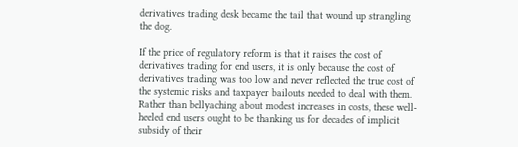derivatives trading desk became the tail that wound up strangling the dog.

If the price of regulatory reform is that it raises the cost of derivatives trading for end users, it is only because the cost of derivatives trading was too low and never reflected the true cost of the systemic risks and taxpayer bailouts needed to deal with them. Rather than bellyaching about modest increases in costs, these well-heeled end users ought to be thanking us for decades of implicit subsidy of their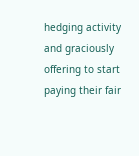hedging activity and graciously offering to start paying their fair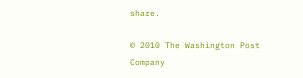share.

© 2010 The Washington Post Company